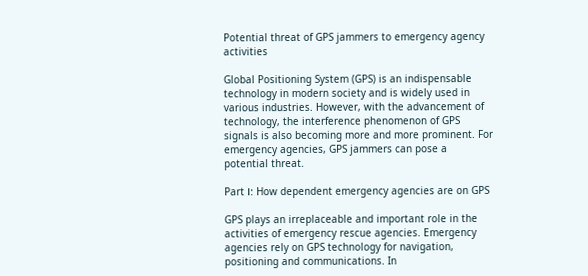Potential threat of GPS jammers to emergency agency activities

Global Positioning System (GPS) is an indispensable technology in modern society and is widely used in various industries. However, with the advancement of technology, the interference phenomenon of GPS signals is also becoming more and more prominent. For emergency agencies, GPS jammers can pose a potential threat.

Part Ⅰ: How dependent emergency agencies are on GPS

GPS plays an irreplaceable and important role in the activities of emergency rescue agencies. Emergency agencies rely on GPS technology for navigation, positioning and communications. In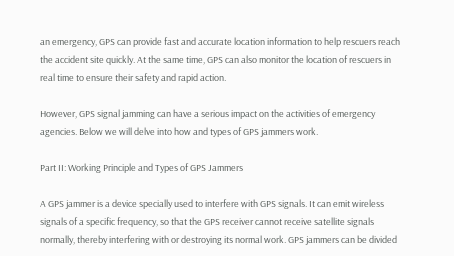an emergency, GPS can provide fast and accurate location information to help rescuers reach the accident site quickly. At the same time, GPS can also monitor the location of rescuers in real time to ensure their safety and rapid action.

However, GPS signal jamming can have a serious impact on the activities of emergency agencies. Below we will delve into how and types of GPS jammers work.

Part II: Working Principle and Types of GPS Jammers

A GPS jammer is a device specially used to interfere with GPS signals. It can emit wireless signals of a specific frequency, so that the GPS receiver cannot receive satellite signals normally, thereby interfering with or destroying its normal work. GPS jammers can be divided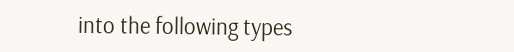into the following types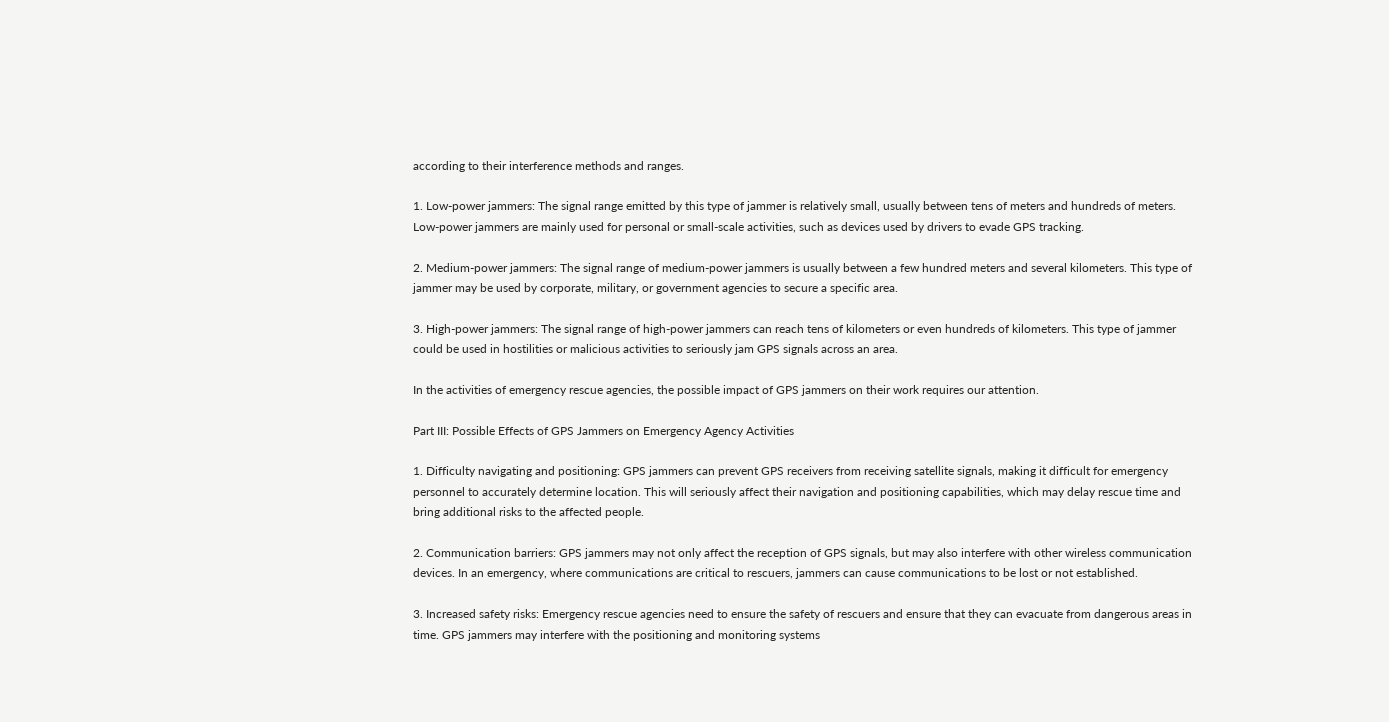according to their interference methods and ranges.

1. Low-power jammers: The signal range emitted by this type of jammer is relatively small, usually between tens of meters and hundreds of meters. Low-power jammers are mainly used for personal or small-scale activities, such as devices used by drivers to evade GPS tracking.

2. Medium-power jammers: The signal range of medium-power jammers is usually between a few hundred meters and several kilometers. This type of jammer may be used by corporate, military, or government agencies to secure a specific area.

3. High-power jammers: The signal range of high-power jammers can reach tens of kilometers or even hundreds of kilometers. This type of jammer could be used in hostilities or malicious activities to seriously jam GPS signals across an area.

In the activities of emergency rescue agencies, the possible impact of GPS jammers on their work requires our attention.

Part III: Possible Effects of GPS Jammers on Emergency Agency Activities

1. Difficulty navigating and positioning: GPS jammers can prevent GPS receivers from receiving satellite signals, making it difficult for emergency personnel to accurately determine location. This will seriously affect their navigation and positioning capabilities, which may delay rescue time and bring additional risks to the affected people.

2. Communication barriers: GPS jammers may not only affect the reception of GPS signals, but may also interfere with other wireless communication devices. In an emergency, where communications are critical to rescuers, jammers can cause communications to be lost or not established.

3. Increased safety risks: Emergency rescue agencies need to ensure the safety of rescuers and ensure that they can evacuate from dangerous areas in time. GPS jammers may interfere with the positioning and monitoring systems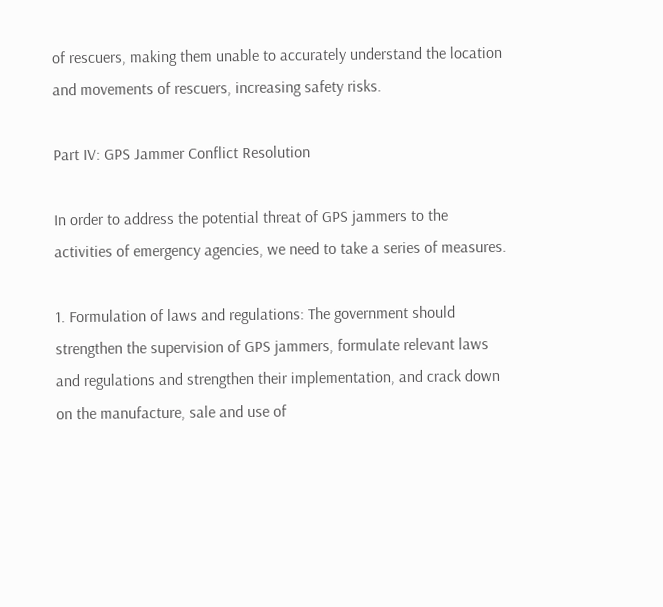of rescuers, making them unable to accurately understand the location and movements of rescuers, increasing safety risks.

Part IV: GPS Jammer Conflict Resolution

In order to address the potential threat of GPS jammers to the activities of emergency agencies, we need to take a series of measures.

1. Formulation of laws and regulations: The government should strengthen the supervision of GPS jammers, formulate relevant laws and regulations and strengthen their implementation, and crack down on the manufacture, sale and use of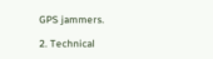GPS jammers.

2. Technical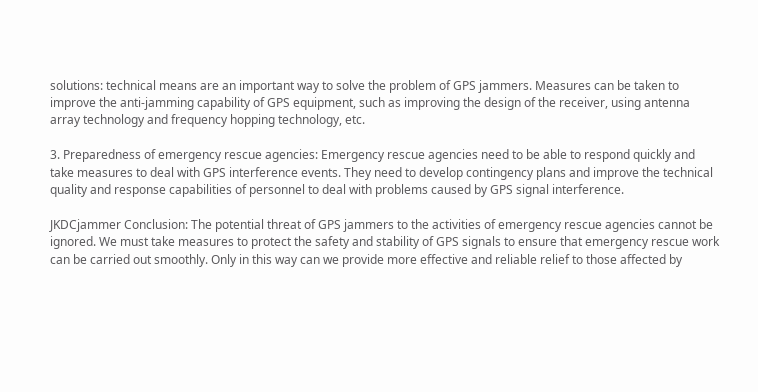solutions: technical means are an important way to solve the problem of GPS jammers. Measures can be taken to improve the anti-jamming capability of GPS equipment, such as improving the design of the receiver, using antenna array technology and frequency hopping technology, etc.

3. Preparedness of emergency rescue agencies: Emergency rescue agencies need to be able to respond quickly and take measures to deal with GPS interference events. They need to develop contingency plans and improve the technical quality and response capabilities of personnel to deal with problems caused by GPS signal interference.

JKDCjammer Conclusion: The potential threat of GPS jammers to the activities of emergency rescue agencies cannot be ignored. We must take measures to protect the safety and stability of GPS signals to ensure that emergency rescue work can be carried out smoothly. Only in this way can we provide more effective and reliable relief to those affected by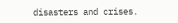disasters and crises.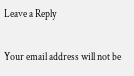Leave a Reply

Your email address will not be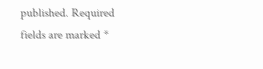published. Required fields are marked *